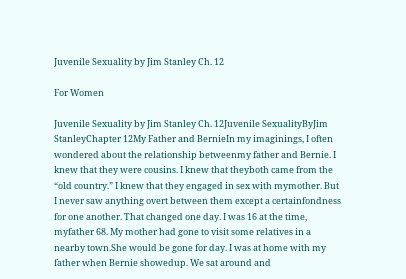Juvenile Sexuality by Jim Stanley Ch. 12

For Women

Juvenile Sexuality by Jim Stanley Ch. 12Juvenile SexualityByJim StanleyChapter 12My Father and BernieIn my imaginings, I often wondered about the relationship betweenmy father and Bernie. I knew that they were cousins. I knew that theyboth came from the “old country.” I knew that they engaged in sex with mymother. But I never saw anything overt between them except a certainfondness for one another. That changed one day. I was 16 at the time, myfather 68. My mother had gone to visit some relatives in a nearby town.She would be gone for day. I was at home with my father when Bernie showedup. We sat around and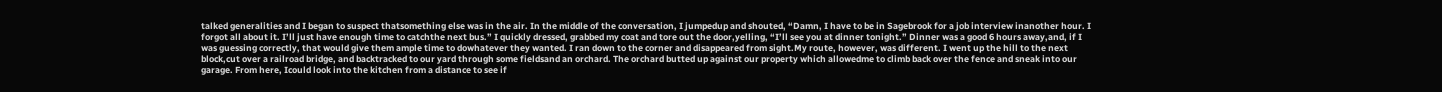talked generalities and I began to suspect thatsomething else was in the air. In the middle of the conversation, I jumpedup and shouted, “Damn, I have to be in Sagebrook for a job interview inanother hour. I forgot all about it. I’ll just have enough time to catchthe next bus.” I quickly dressed, grabbed my coat and tore out the door,yelling, “I’ll see you at dinner tonight.” Dinner was a good 6 hours away,and, if I was guessing correctly, that would give them ample time to dowhatever they wanted. I ran down to the corner and disappeared from sight.My route, however, was different. I went up the hill to the next block,cut over a railroad bridge, and backtracked to our yard through some fieldsand an orchard. The orchard butted up against our property which allowedme to climb back over the fence and sneak into our garage. From here, Icould look into the kitchen from a distance to see if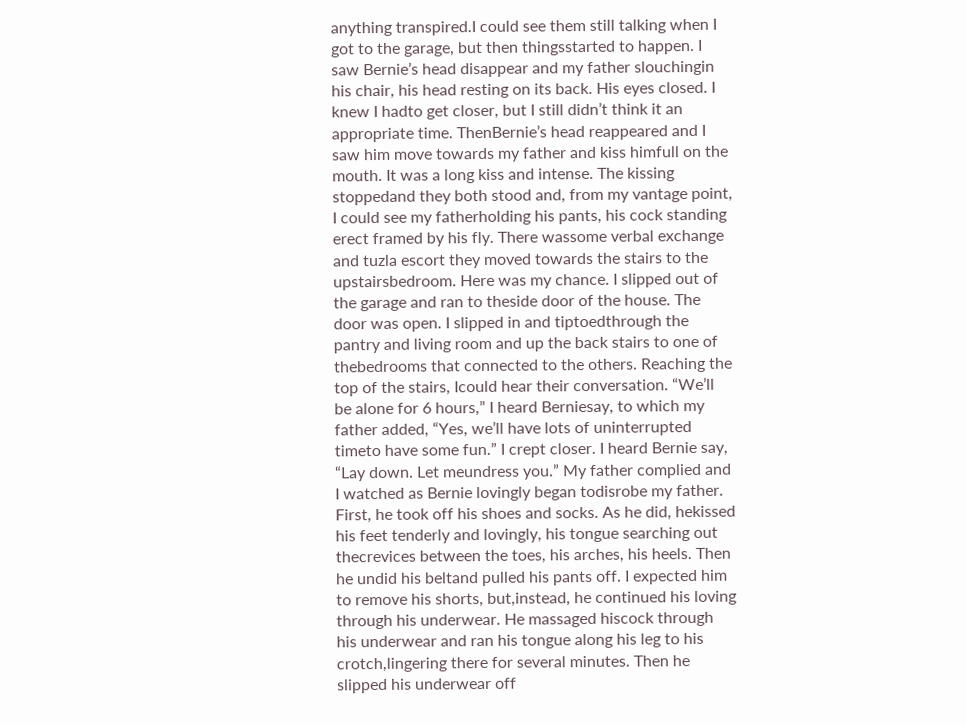anything transpired.I could see them still talking when I got to the garage, but then thingsstarted to happen. I saw Bernie’s head disappear and my father slouchingin his chair, his head resting on its back. His eyes closed. I knew I hadto get closer, but I still didn’t think it an appropriate time. ThenBernie’s head reappeared and I saw him move towards my father and kiss himfull on the mouth. It was a long kiss and intense. The kissing stoppedand they both stood and, from my vantage point, I could see my fatherholding his pants, his cock standing erect framed by his fly. There wassome verbal exchange and tuzla escort they moved towards the stairs to the upstairsbedroom. Here was my chance. I slipped out of the garage and ran to theside door of the house. The door was open. I slipped in and tiptoedthrough the pantry and living room and up the back stairs to one of thebedrooms that connected to the others. Reaching the top of the stairs, Icould hear their conversation. “We’ll be alone for 6 hours,” I heard Berniesay, to which my father added, “Yes, we’ll have lots of uninterrupted timeto have some fun.” I crept closer. I heard Bernie say, “Lay down. Let meundress you.” My father complied and I watched as Bernie lovingly began todisrobe my father. First, he took off his shoes and socks. As he did, hekissed his feet tenderly and lovingly, his tongue searching out thecrevices between the toes, his arches, his heels. Then he undid his beltand pulled his pants off. I expected him to remove his shorts, but,instead, he continued his loving through his underwear. He massaged hiscock through his underwear and ran his tongue along his leg to his crotch,lingering there for several minutes. Then he slipped his underwear off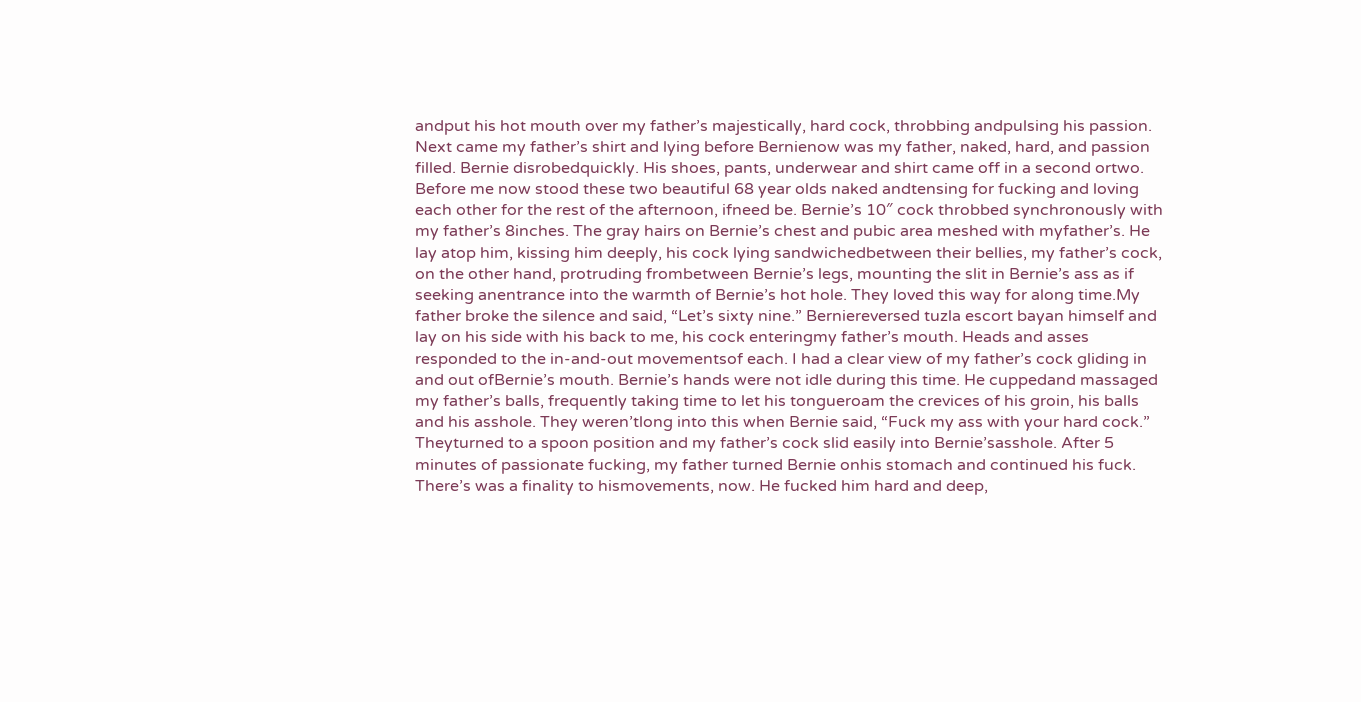andput his hot mouth over my father’s majestically, hard cock, throbbing andpulsing his passion. Next came my father’s shirt and lying before Bernienow was my father, naked, hard, and passion filled. Bernie disrobedquickly. His shoes, pants, underwear and shirt came off in a second ortwo. Before me now stood these two beautiful 68 year olds naked andtensing for fucking and loving each other for the rest of the afternoon, ifneed be. Bernie’s 10″ cock throbbed synchronously with my father’s 8inches. The gray hairs on Bernie’s chest and pubic area meshed with myfather’s. He lay atop him, kissing him deeply, his cock lying sandwichedbetween their bellies, my father’s cock, on the other hand, protruding frombetween Bernie’s legs, mounting the slit in Bernie’s ass as if seeking anentrance into the warmth of Bernie’s hot hole. They loved this way for along time.My father broke the silence and said, “Let’s sixty nine.” Berniereversed tuzla escort bayan himself and lay on his side with his back to me, his cock enteringmy father’s mouth. Heads and asses responded to the in-and-out movementsof each. I had a clear view of my father’s cock gliding in and out ofBernie’s mouth. Bernie’s hands were not idle during this time. He cuppedand massaged my father’s balls, frequently taking time to let his tongueroam the crevices of his groin, his balls and his asshole. They weren’tlong into this when Bernie said, “Fuck my ass with your hard cock.” Theyturned to a spoon position and my father’s cock slid easily into Bernie’sasshole. After 5 minutes of passionate fucking, my father turned Bernie onhis stomach and continued his fuck. There’s was a finality to hismovements, now. He fucked him hard and deep,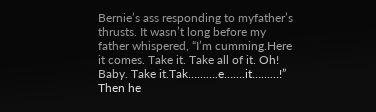Bernie’s ass responding to myfather’s thrusts. It wasn’t long before my father whispered, “I’m cumming.Here it comes. Take it. Take all of it. Oh! Baby. Take it.Tak……….e…….it………!” Then he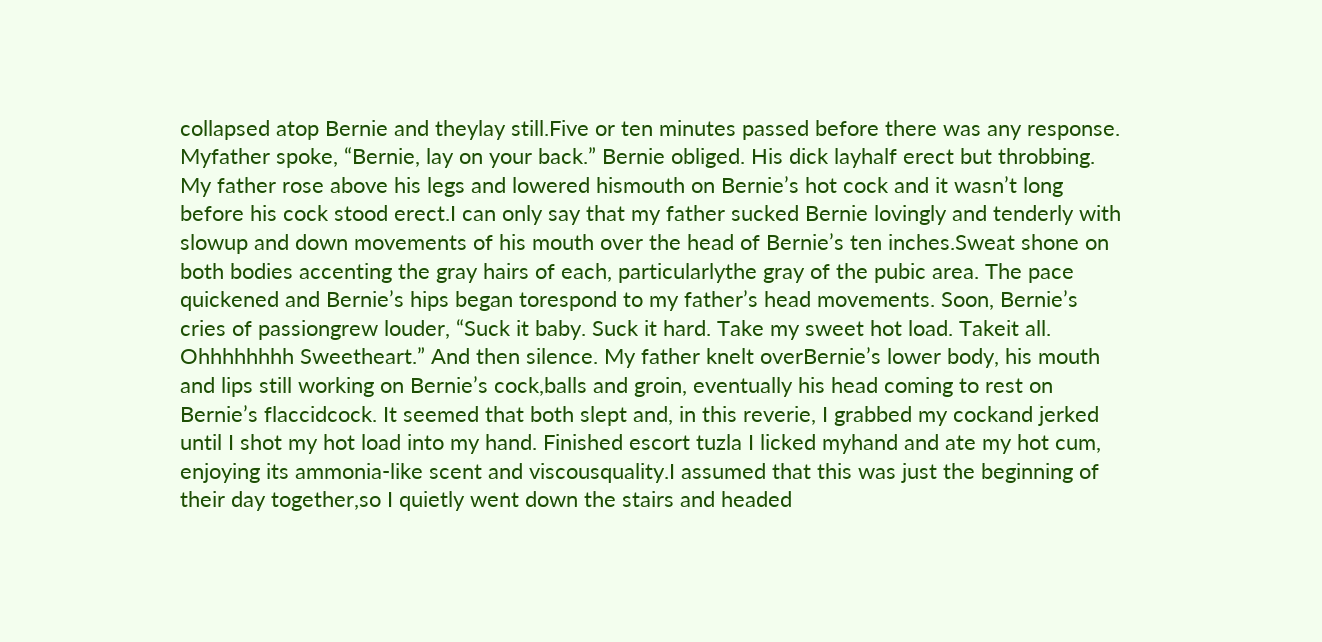collapsed atop Bernie and theylay still.Five or ten minutes passed before there was any response. Myfather spoke, “Bernie, lay on your back.” Bernie obliged. His dick layhalf erect but throbbing. My father rose above his legs and lowered hismouth on Bernie’s hot cock and it wasn’t long before his cock stood erect.I can only say that my father sucked Bernie lovingly and tenderly with slowup and down movements of his mouth over the head of Bernie’s ten inches.Sweat shone on both bodies accenting the gray hairs of each, particularlythe gray of the pubic area. The pace quickened and Bernie’s hips began torespond to my father’s head movements. Soon, Bernie’s cries of passiongrew louder, “Suck it baby. Suck it hard. Take my sweet hot load. Takeit all. Ohhhhhhhh Sweetheart.” And then silence. My father knelt overBernie’s lower body, his mouth and lips still working on Bernie’s cock,balls and groin, eventually his head coming to rest on Bernie’s flaccidcock. It seemed that both slept and, in this reverie, I grabbed my cockand jerked until I shot my hot load into my hand. Finished escort tuzla I licked myhand and ate my hot cum, enjoying its ammonia-like scent and viscousquality.I assumed that this was just the beginning of their day together,so I quietly went down the stairs and headed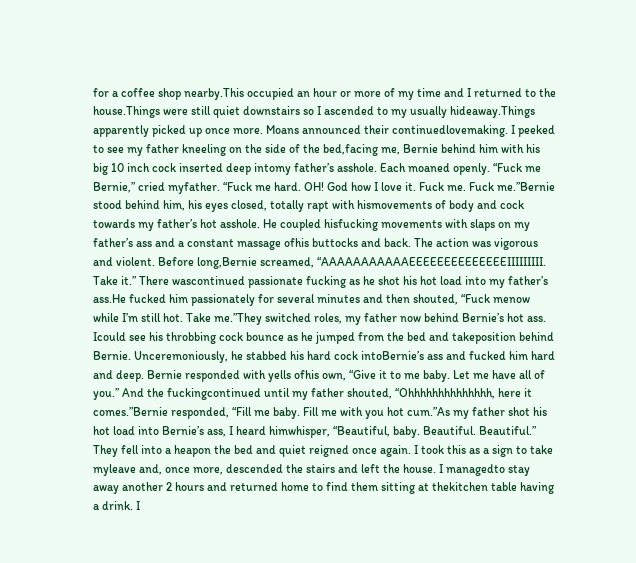for a coffee shop nearby.This occupied an hour or more of my time and I returned to the house.Things were still quiet downstairs so I ascended to my usually hideaway.Things apparently picked up once more. Moans announced their continuedlovemaking. I peeked to see my father kneeling on the side of the bed,facing me, Bernie behind him with his big 10 inch cock inserted deep intomy father’s asshole. Each moaned openly. “Fuck me Bernie,” cried myfather. “Fuck me hard. OH! God how I love it. Fuck me. Fuck me.”Bernie stood behind him, his eyes closed, totally rapt with hismovements of body and cock towards my father’s hot asshole. He coupled hisfucking movements with slaps on my father’s ass and a constant massage ofhis buttocks and back. The action was vigorous and violent. Before long,Bernie screamed, “AAAAAAAAAAAEEEEEEEEEEEEEEIIIIIIIII. Take it.” There wascontinued passionate fucking as he shot his hot load into my father’s ass.He fucked him passionately for several minutes and then shouted, “Fuck menow while I’m still hot. Take me.”They switched roles, my father now behind Bernie’s hot ass. Icould see his throbbing cock bounce as he jumped from the bed and takeposition behind Bernie. Unceremoniously, he stabbed his hard cock intoBernie’s ass and fucked him hard and deep. Bernie responded with yells ofhis own, “Give it to me baby. Let me have all of you.” And the fuckingcontinued until my father shouted, “Ohhhhhhhhhhhhhh, here it comes.”Bernie responded, “Fill me baby. Fill me with you hot cum.”As my father shot his hot load into Bernie’s ass, I heard himwhisper, “Beautiful, baby. Beautiful. Beautiful.” They fell into a heapon the bed and quiet reigned once again. I took this as a sign to take myleave and, once more, descended the stairs and left the house. I managedto stay away another 2 hours and returned home to find them sitting at thekitchen table having a drink. I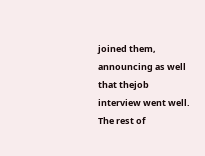joined them, announcing as well that thejob interview went well. The rest of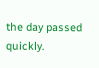the day passed quickly.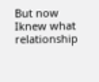But now Iknew what relationship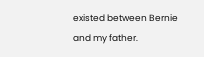existed between Bernie and my father.